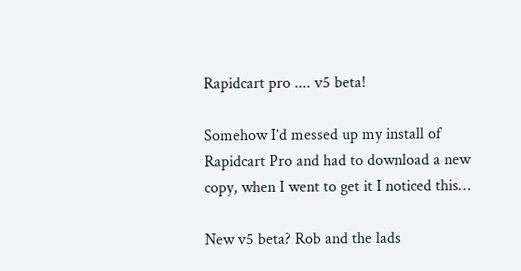Rapidcart pro .... v5 beta!

Somehow I’d messed up my install of Rapidcart Pro and had to download a new copy, when I went to get it I noticed this…

New v5 beta? Rob and the lads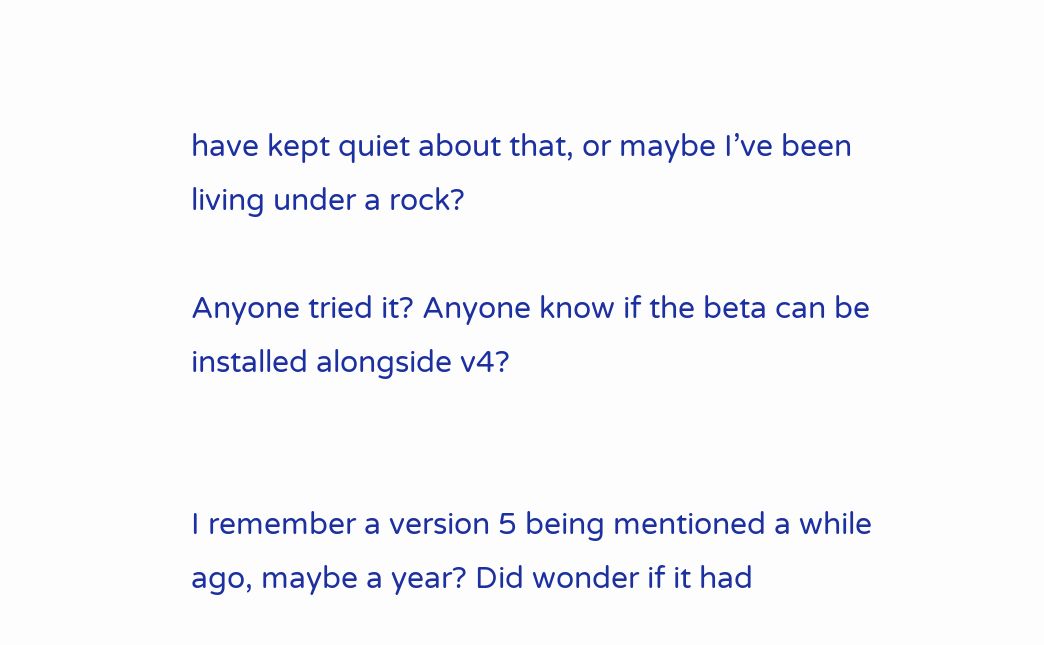have kept quiet about that, or maybe I’ve been living under a rock?

Anyone tried it? Anyone know if the beta can be installed alongside v4?


I remember a version 5 being mentioned a while ago, maybe a year? Did wonder if it had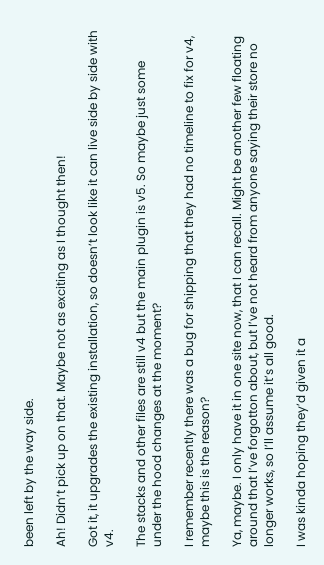been left by the way side.

Ah! Didn’t pick up on that. Maybe not as exciting as I thought then!

Got it, it upgrades the existing installation, so doesn’t look like it can live side by side with v4.

The stacks and other files are still v4 but the main plugin is v5. So maybe just some under the hood changes at the moment?

I remember recently there was a bug for shipping that they had no timeline to fix for v4, maybe this is the reason?

Ya, maybe. I only have it in one site now, that I can recall. Might be another few floating around that I’ve forgotton about, but I’ve not heard from anyone saying their store no longer works, so I’ll assume it’s all good.

I was kinda hoping they’d given it a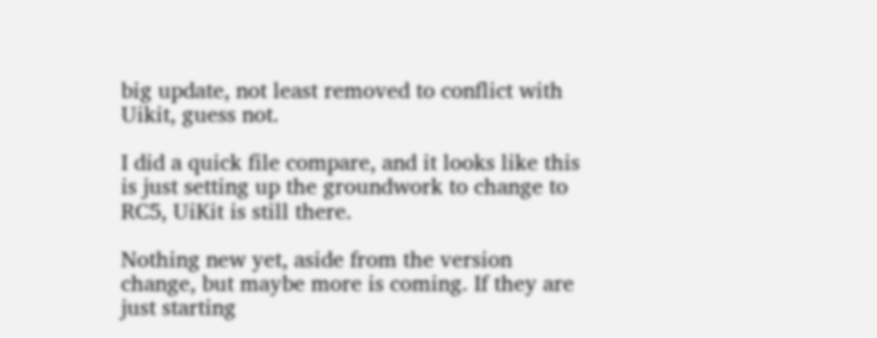big update, not least removed to conflict with Uikit, guess not.

I did a quick file compare, and it looks like this is just setting up the groundwork to change to RC5, UiKit is still there.

Nothing new yet, aside from the version change, but maybe more is coming. If they are just starting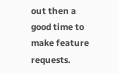out then a good time to make feature requests.